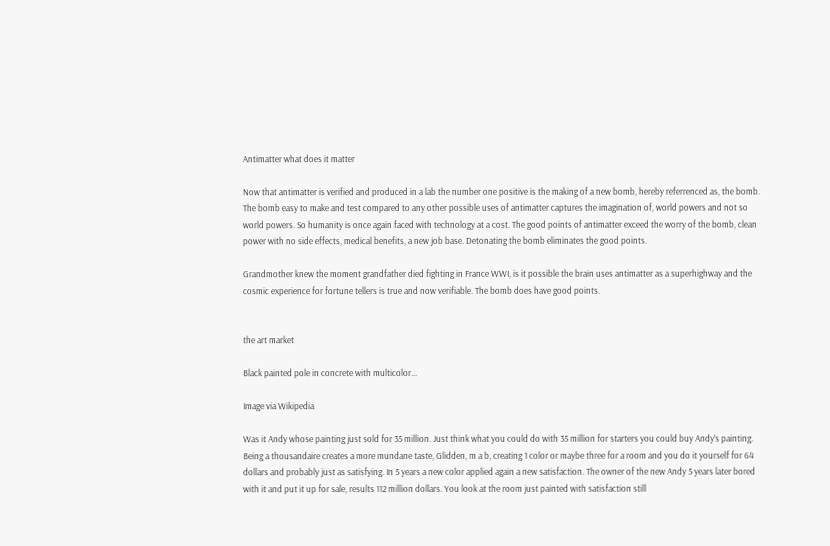Antimatter what does it matter

Now that antimatter is verified and produced in a lab the number one positive is the making of a new bomb, hereby referrenced as, the bomb. The bomb easy to make and test compared to any other possible uses of antimatter captures the imagination of, world powers and not so world powers. So humanity is once again faced with technology at a cost. The good points of antimatter exceed the worry of the bomb, clean power with no side effects, medical benefits, a new job base. Detonating the bomb eliminates the good points.

Grandmother knew the moment grandfather died fighting in France WWI, is it possible the brain uses antimatter as a superhighway and the cosmic experience for fortune tellers is true and now verifiable. The bomb does have good points.


the art market

Black painted pole in concrete with multicolor...

Image via Wikipedia

Was it Andy whose painting just sold for 35 million. Just think what you could do with 35 million for starters you could buy Andy’s painting. Being a thousandaire creates a more mundane taste, Glidden, m a b, creating 1 color or maybe three for a room and you do it yourself for 64 dollars and probably just as satisfying. In 5 years a new color applied again a new satisfaction. The owner of the new Andy 5 years later bored with it and put it up for sale, results 112 million dollars. You look at the room just painted with satisfaction still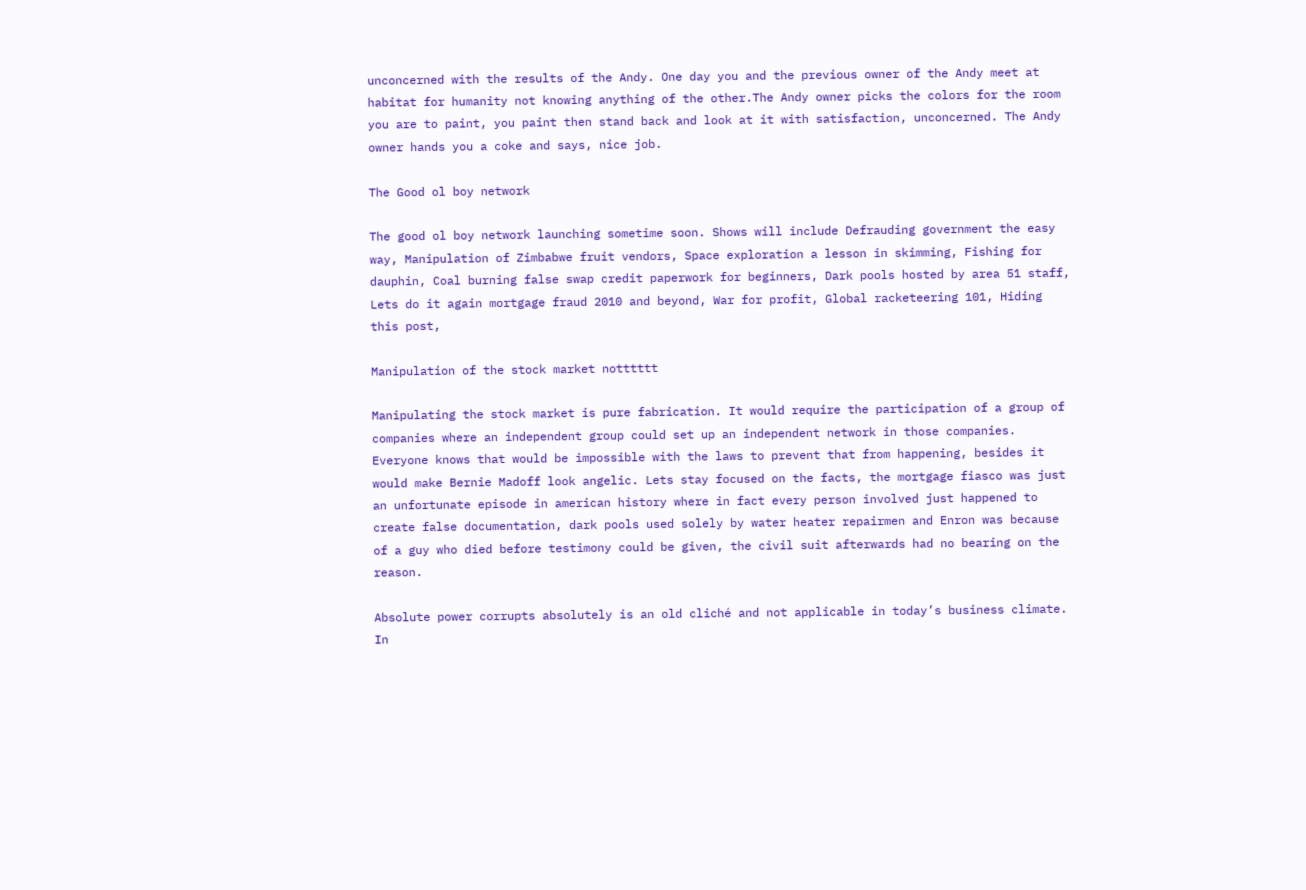unconcerned with the results of the Andy. One day you and the previous owner of the Andy meet at habitat for humanity not knowing anything of the other.The Andy owner picks the colors for the room you are to paint, you paint then stand back and look at it with satisfaction, unconcerned. The Andy owner hands you a coke and says, nice job.

The Good ol boy network

The good ol boy network launching sometime soon. Shows will include Defrauding government the easy way, Manipulation of Zimbabwe fruit vendors, Space exploration a lesson in skimming, Fishing for dauphin, Coal burning false swap credit paperwork for beginners, Dark pools hosted by area 51 staff, Lets do it again mortgage fraud 2010 and beyond, War for profit, Global racketeering 101, Hiding this post,

Manipulation of the stock market notttttt

Manipulating the stock market is pure fabrication. It would require the participation of a group of companies where an independent group could set up an independent network in those companies. Everyone knows that would be impossible with the laws to prevent that from happening, besides it would make Bernie Madoff look angelic. Lets stay focused on the facts, the mortgage fiasco was just an unfortunate episode in american history where in fact every person involved just happened to create false documentation, dark pools used solely by water heater repairmen and Enron was because of a guy who died before testimony could be given, the civil suit afterwards had no bearing on the reason.

Absolute power corrupts absolutely is an old cliché and not applicable in today’s business climate. In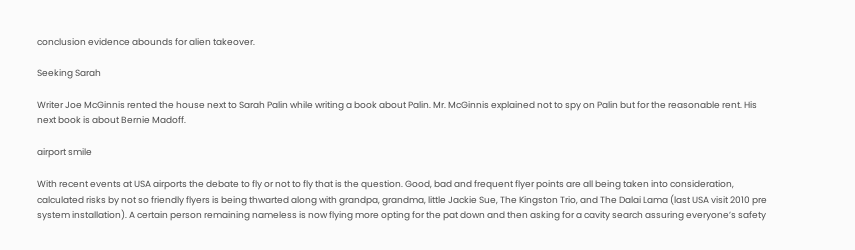conclusion evidence abounds for alien takeover.

Seeking Sarah

Writer Joe McGinnis rented the house next to Sarah Palin while writing a book about Palin. Mr. McGinnis explained not to spy on Palin but for the reasonable rent. His next book is about Bernie Madoff.

airport smile

With recent events at USA airports the debate to fly or not to fly that is the question. Good, bad and frequent flyer points are all being taken into consideration, calculated risks by not so friendly flyers is being thwarted along with grandpa, grandma, little Jackie Sue, The Kingston Trio, and The Dalai Lama (last USA visit 2010 pre system installation). A certain person remaining nameless is now flying more opting for the pat down and then asking for a cavity search assuring everyone’s safety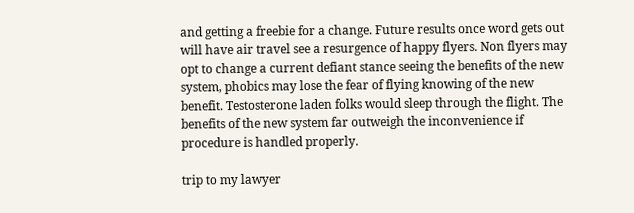and getting a freebie for a change. Future results once word gets out will have air travel see a resurgence of happy flyers. Non flyers may opt to change a current defiant stance seeing the benefits of the new system, phobics may lose the fear of flying knowing of the new benefit. Testosterone laden folks would sleep through the flight. The benefits of the new system far outweigh the inconvenience if procedure is handled properly.

trip to my lawyer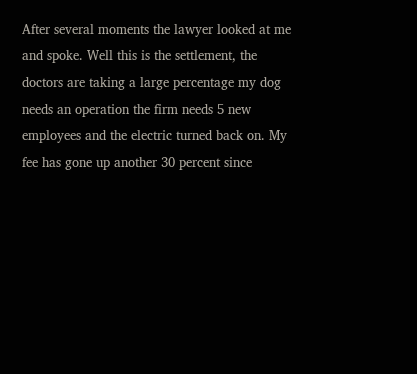After several moments the lawyer looked at me and spoke. Well this is the settlement, the doctors are taking a large percentage my dog needs an operation the firm needs 5 new employees and the electric turned back on. My fee has gone up another 30 percent since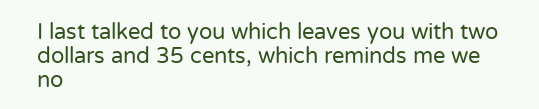I last talked to you which leaves you with two dollars and 35 cents, which reminds me we no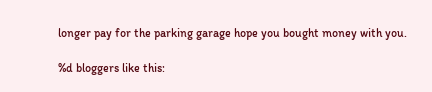longer pay for the parking garage hope you bought money with you.

%d bloggers like this: